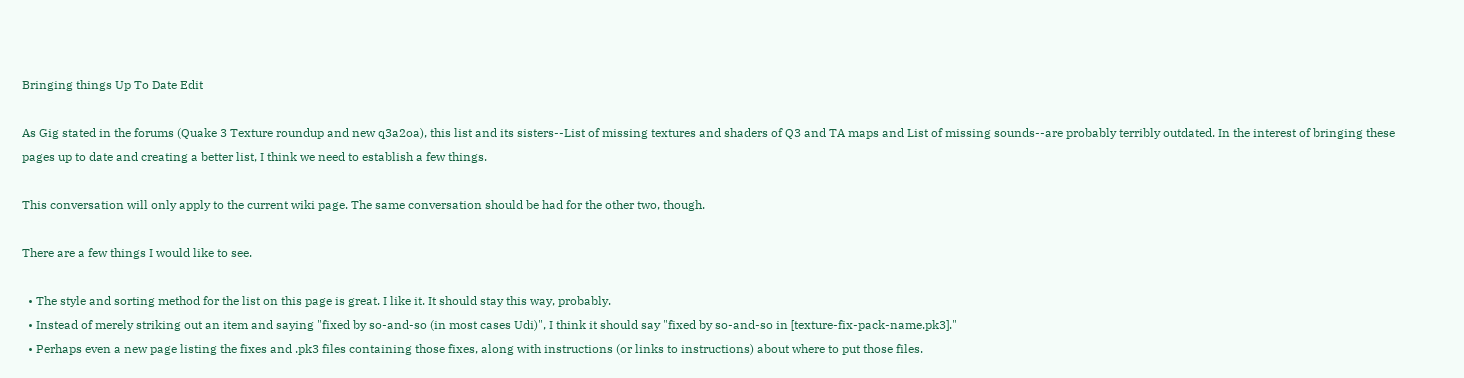Bringing things Up To Date Edit

As Gig stated in the forums (Quake 3 Texture roundup and new q3a2oa), this list and its sisters--List of missing textures and shaders of Q3 and TA maps and List of missing sounds--are probably terribly outdated. In the interest of bringing these pages up to date and creating a better list, I think we need to establish a few things.

This conversation will only apply to the current wiki page. The same conversation should be had for the other two, though.

There are a few things I would like to see.

  • The style and sorting method for the list on this page is great. I like it. It should stay this way, probably.
  • Instead of merely striking out an item and saying "fixed by so-and-so (in most cases Udi)", I think it should say "fixed by so-and-so in [texture-fix-pack-name.pk3]."
  • Perhaps even a new page listing the fixes and .pk3 files containing those fixes, along with instructions (or links to instructions) about where to put those files.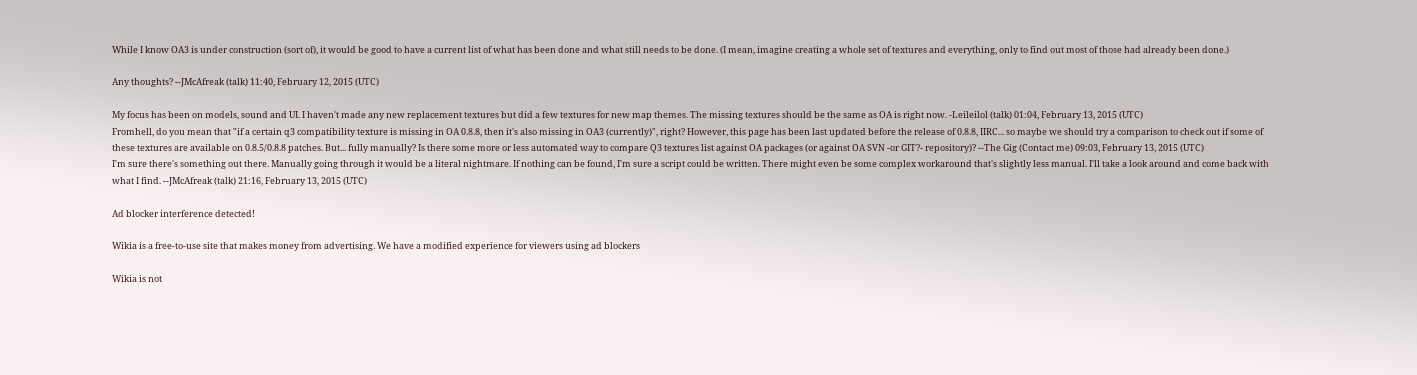While I know OA3 is under construction (sort of), it would be good to have a current list of what has been done and what still needs to be done. (I mean, imagine creating a whole set of textures and everything, only to find out most of those had already been done.)

Any thoughts? --JMcAfreak (talk) 11:40, February 12, 2015 (UTC)

My focus has been on models, sound and UI. I haven't made any new replacement textures but did a few textures for new map themes. The missing textures should be the same as OA is right now. -Leileilol (talk) 01:04, February 13, 2015 (UTC)
Fromhell, do you mean that "if a certain q3 compatibility texture is missing in OA 0.8.8, then it's also missing in OA3 (currently)", right? However, this page has been last updated before the release of 0.8.8, IIRC... so maybe we should try a comparison to check out if some of these textures are available on 0.8.5/0.8.8 patches. But... fully manually? Is there some more or less automated way to compare Q3 textures list against OA packages (or against OA SVN -or GIT?- repository)? --The Gig (Contact me) 09:03, February 13, 2015 (UTC)
I'm sure there's something out there. Manually going through it would be a literal nightmare. If nothing can be found, I'm sure a script could be written. There might even be some complex workaround that's slightly less manual. I'll take a look around and come back with what I find. --JMcAfreak (talk) 21:16, February 13, 2015 (UTC)

Ad blocker interference detected!

Wikia is a free-to-use site that makes money from advertising. We have a modified experience for viewers using ad blockers

Wikia is not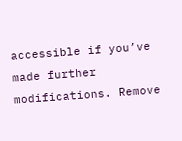accessible if you’ve made further modifications. Remove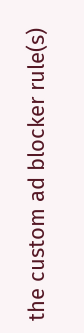the custom ad blocker rule(s)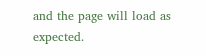and the page will load as expected.